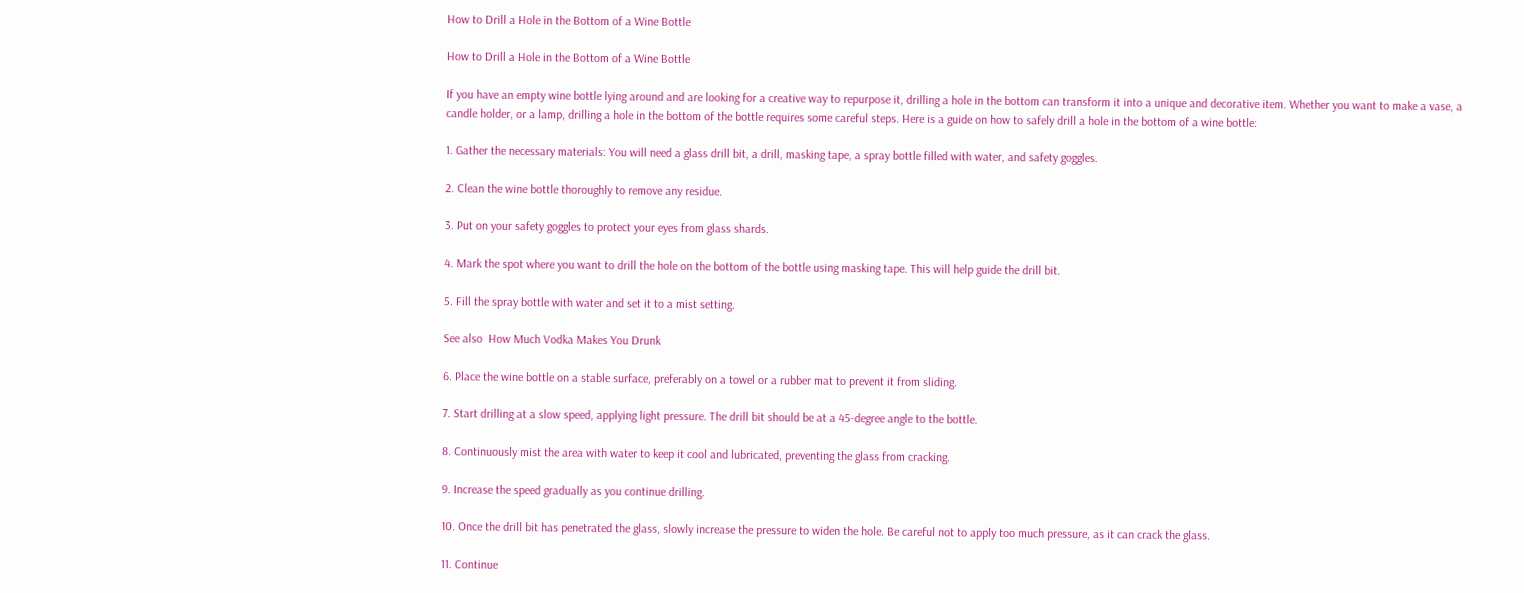How to Drill a Hole in the Bottom of a Wine Bottle

How to Drill a Hole in the Bottom of a Wine Bottle

If you have an empty wine bottle lying around and are looking for a creative way to repurpose it, drilling a hole in the bottom can transform it into a unique and decorative item. Whether you want to make a vase, a candle holder, or a lamp, drilling a hole in the bottom of the bottle requires some careful steps. Here is a guide on how to safely drill a hole in the bottom of a wine bottle:

1. Gather the necessary materials: You will need a glass drill bit, a drill, masking tape, a spray bottle filled with water, and safety goggles.

2. Clean the wine bottle thoroughly to remove any residue.

3. Put on your safety goggles to protect your eyes from glass shards.

4. Mark the spot where you want to drill the hole on the bottom of the bottle using masking tape. This will help guide the drill bit.

5. Fill the spray bottle with water and set it to a mist setting.

See also  How Much Vodka Makes You Drunk

6. Place the wine bottle on a stable surface, preferably on a towel or a rubber mat to prevent it from sliding.

7. Start drilling at a slow speed, applying light pressure. The drill bit should be at a 45-degree angle to the bottle.

8. Continuously mist the area with water to keep it cool and lubricated, preventing the glass from cracking.

9. Increase the speed gradually as you continue drilling.

10. Once the drill bit has penetrated the glass, slowly increase the pressure to widen the hole. Be careful not to apply too much pressure, as it can crack the glass.

11. Continue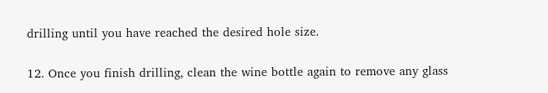drilling until you have reached the desired hole size.

12. Once you finish drilling, clean the wine bottle again to remove any glass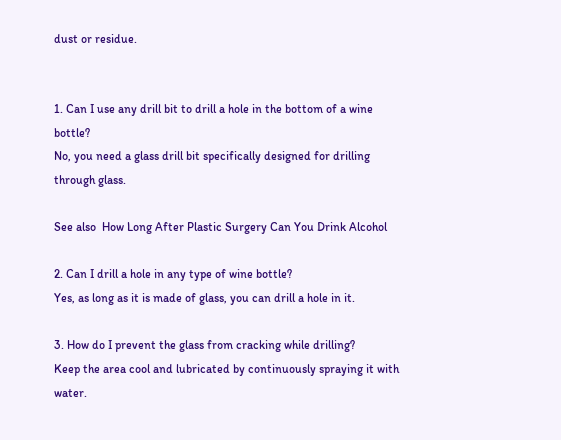dust or residue.


1. Can I use any drill bit to drill a hole in the bottom of a wine bottle?
No, you need a glass drill bit specifically designed for drilling through glass.

See also  How Long After Plastic Surgery Can You Drink Alcohol

2. Can I drill a hole in any type of wine bottle?
Yes, as long as it is made of glass, you can drill a hole in it.

3. How do I prevent the glass from cracking while drilling?
Keep the area cool and lubricated by continuously spraying it with water.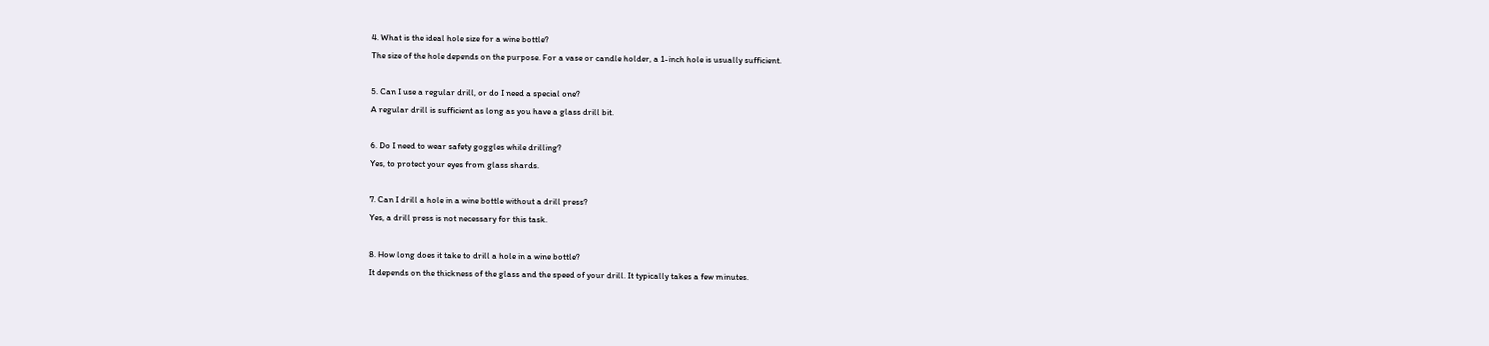4. What is the ideal hole size for a wine bottle?
The size of the hole depends on the purpose. For a vase or candle holder, a 1-inch hole is usually sufficient.

5. Can I use a regular drill, or do I need a special one?
A regular drill is sufficient as long as you have a glass drill bit.

6. Do I need to wear safety goggles while drilling?
Yes, to protect your eyes from glass shards.

7. Can I drill a hole in a wine bottle without a drill press?
Yes, a drill press is not necessary for this task.

8. How long does it take to drill a hole in a wine bottle?
It depends on the thickness of the glass and the speed of your drill. It typically takes a few minutes.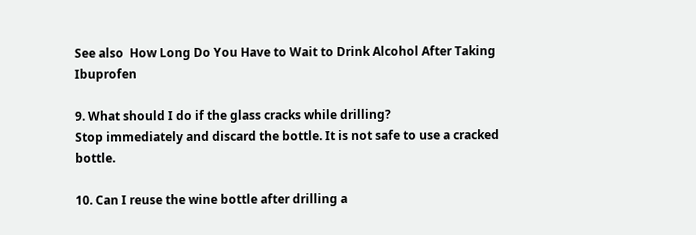See also  How Long Do You Have to Wait to Drink Alcohol After Taking Ibuprofen

9. What should I do if the glass cracks while drilling?
Stop immediately and discard the bottle. It is not safe to use a cracked bottle.

10. Can I reuse the wine bottle after drilling a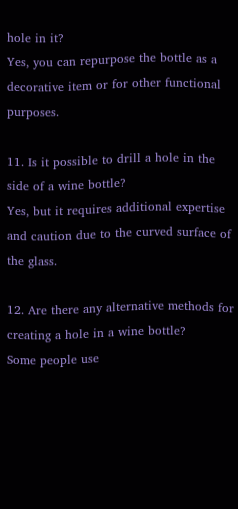hole in it?
Yes, you can repurpose the bottle as a decorative item or for other functional purposes.

11. Is it possible to drill a hole in the side of a wine bottle?
Yes, but it requires additional expertise and caution due to the curved surface of the glass.

12. Are there any alternative methods for creating a hole in a wine bottle?
Some people use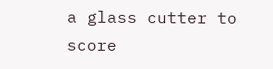a glass cutter to score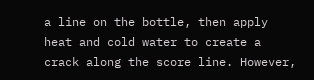a line on the bottle, then apply heat and cold water to create a crack along the score line. However,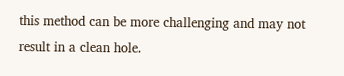this method can be more challenging and may not result in a clean hole.